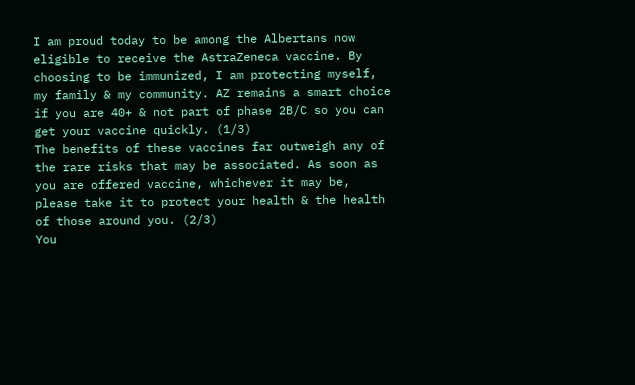I am proud today to be among the Albertans now eligible to receive the AstraZeneca vaccine. By choosing to be immunized, I am protecting myself, my family & my community. AZ remains a smart choice if you are 40+ & not part of phase 2B/C so you can get your vaccine quickly. (1/3)
The benefits of these vaccines far outweigh any of the rare risks that may be associated. As soon as you are offered vaccine, whichever it may be, please take it to protect your health & the health of those around you. (2/3)
You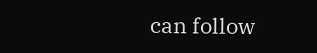can follow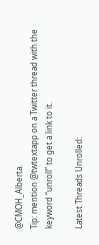@CMOH_Alberta.
Tip: mention @twtextapp on a Twitter thread with the keyword “unroll” to get a link to it.

Latest Threads Unrolled: